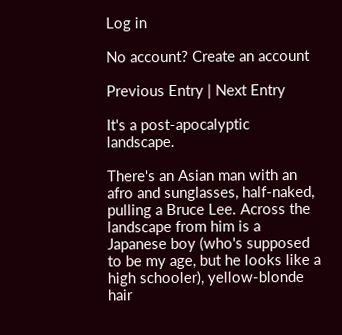Log in

No account? Create an account

Previous Entry | Next Entry

It's a post-apocalyptic landscape.

There's an Asian man with an afro and sunglasses, half-naked, pulling a Bruce Lee. Across the landscape from him is a Japanese boy (who's supposed to be my age, but he looks like a high schooler), yellow-blonde hair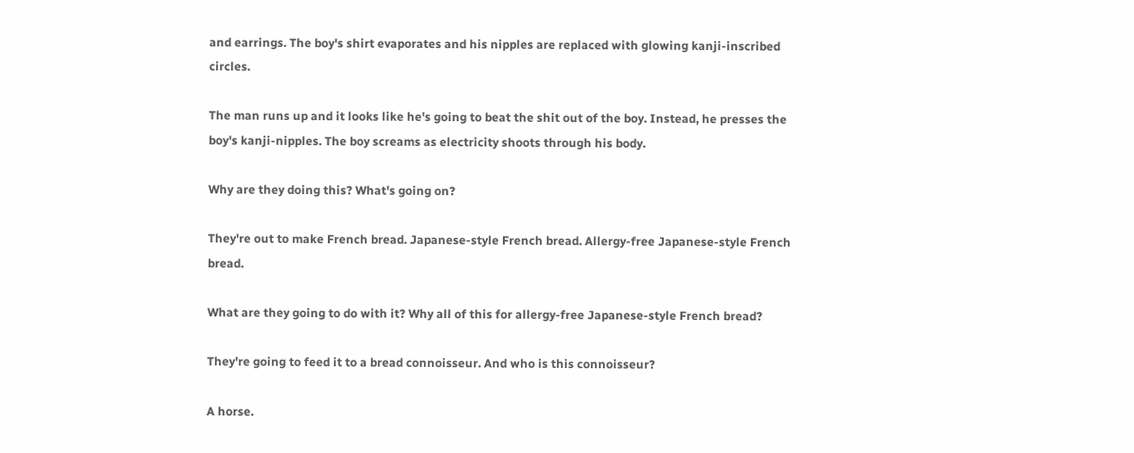and earrings. The boy's shirt evaporates and his nipples are replaced with glowing kanji-inscribed circles.

The man runs up and it looks like he's going to beat the shit out of the boy. Instead, he presses the boy's kanji-nipples. The boy screams as electricity shoots through his body.

Why are they doing this? What's going on?

They're out to make French bread. Japanese-style French bread. Allergy-free Japanese-style French bread.

What are they going to do with it? Why all of this for allergy-free Japanese-style French bread?

They're going to feed it to a bread connoisseur. And who is this connoisseur?

A horse.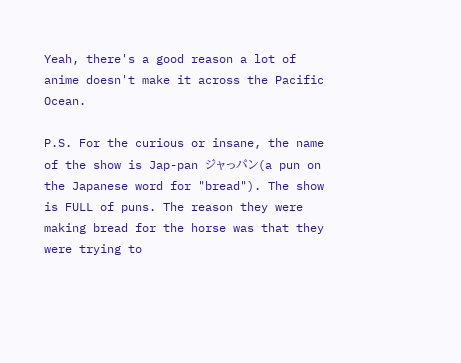Yeah, there's a good reason a lot of anime doesn't make it across the Pacific Ocean.

P.S. For the curious or insane, the name of the show is Jap-pan ジャっパン(a pun on the Japanese word for "bread"). The show is FULL of puns. The reason they were making bread for the horse was that they were trying to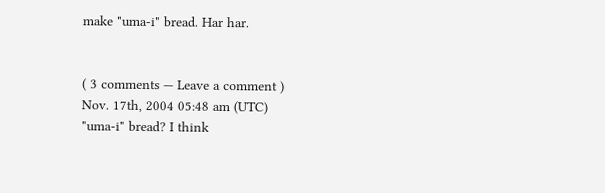make "uma-i" bread. Har har.


( 3 comments — Leave a comment )
Nov. 17th, 2004 05:48 am (UTC)
"uma-i" bread? I think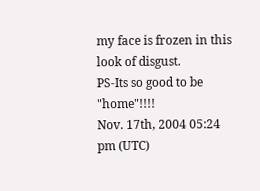my face is frozen in this look of disgust.
PS-Its so good to be "home"!!!!
Nov. 17th, 2004 05:24 pm (UTC)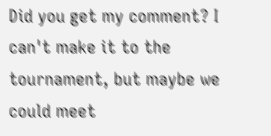Did you get my comment? I can't make it to the tournament, but maybe we could meet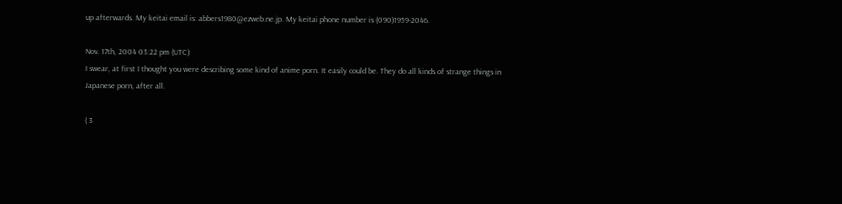up afterwards. My keitai email is: abbers1980@ezweb.ne.jp. My keitai phone number is (090)1959-2046.

Nov. 17th, 2004 03:22 pm (UTC)
I swear, at first I thought you were describing some kind of anime porn. It easily could be. They do all kinds of strange things in Japanese porn, after all.

( 3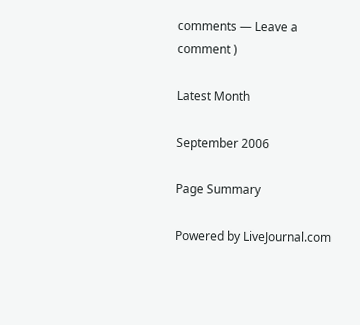comments — Leave a comment )

Latest Month

September 2006

Page Summary

Powered by LiveJournal.com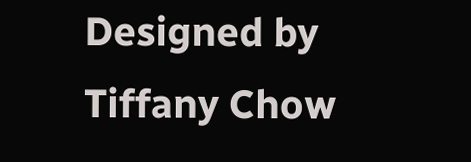Designed by Tiffany Chow